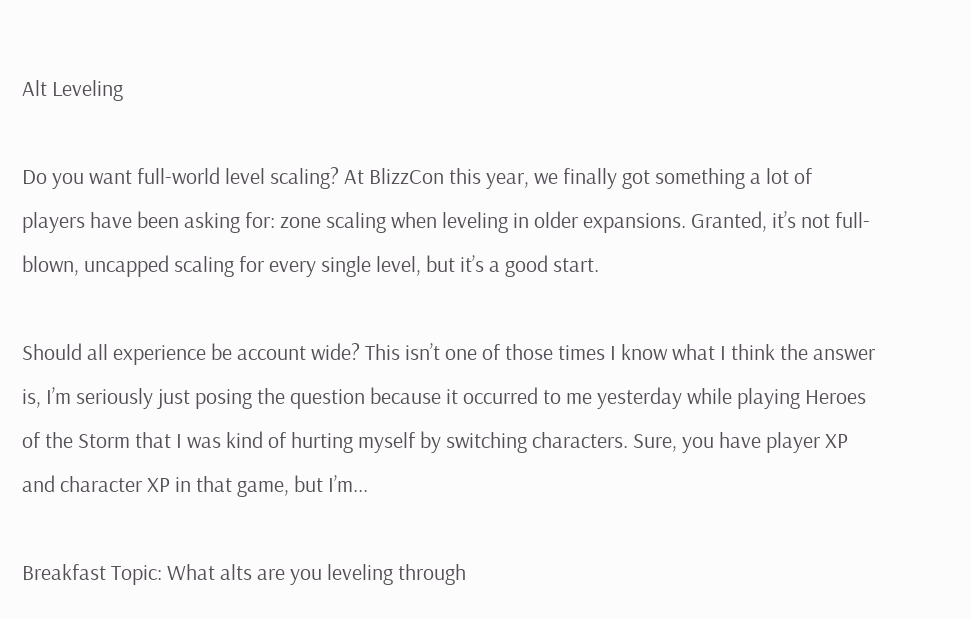Alt Leveling

Do you want full-world level scaling? At BlizzCon this year, we finally got something a lot of players have been asking for: zone scaling when leveling in older expansions. Granted, it’s not full-blown, uncapped scaling for every single level, but it’s a good start.

Should all experience be account wide? This isn’t one of those times I know what I think the answer is, I’m seriously just posing the question because it occurred to me yesterday while playing Heroes of the Storm that I was kind of hurting myself by switching characters. Sure, you have player XP and character XP in that game, but I’m...

Breakfast Topic: What alts are you leveling through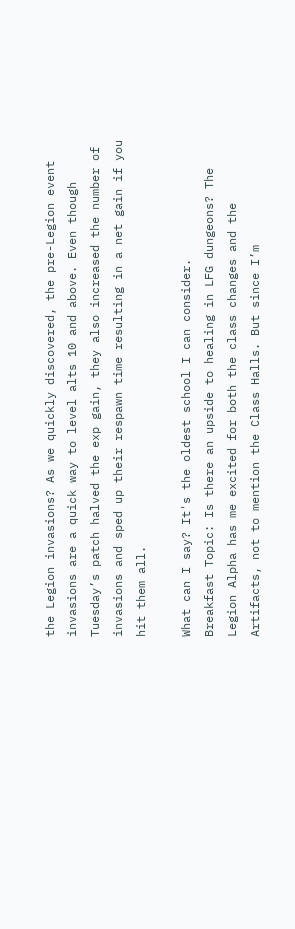the Legion invasions? As we quickly discovered, the pre-Legion event invasions are a quick way to level alts 10 and above. Even though Tuesday’s patch halved the exp gain, they also increased the number of invasions and sped up their respawn time resulting in a net gain if you hit them all.

What can I say? It's the oldest school I can consider.
Breakfast Topic: Is there an upside to healing in LFG dungeons? The Legion Alpha has me excited for both the class changes and the Artifacts, not to mention the Class Halls. But since I’m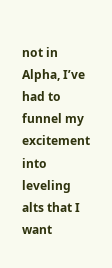not in Alpha, I’ve had to funnel my excitement into leveling alts that I want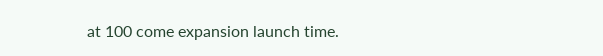at 100 come expansion launch time.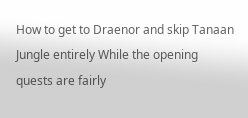How to get to Draenor and skip Tanaan Jungle entirely While the opening quests are fairly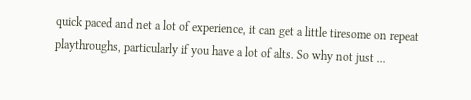quick paced and net a lot of experience, it can get a little tiresome on repeat playthroughs, particularly if you have a lot of alts. So why not just ...